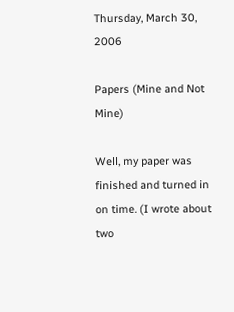Thursday, March 30, 2006

Papers (Mine and Not Mine)

Well, my paper was finished and turned in on time. (I wrote about two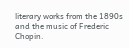literary works from the 1890s and the music of Frederic Chopin.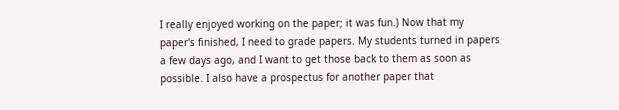I really enjoyed working on the paper; it was fun.) Now that my paper's finished, I need to grade papers. My students turned in papers a few days ago, and I want to get those back to them as soon as possible. I also have a prospectus for another paper that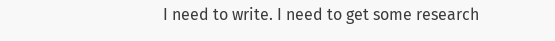I need to write. I need to get some research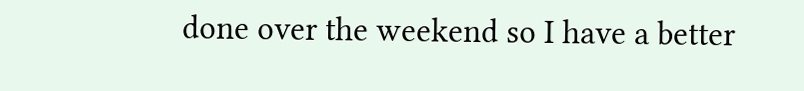done over the weekend so I have a better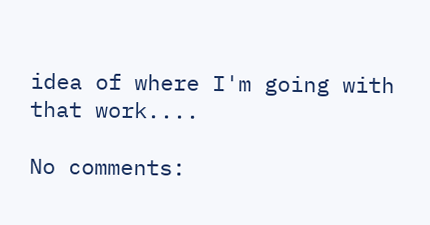idea of where I'm going with that work....

No comments: